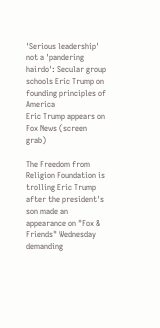'Serious leadership' not a 'pandering hairdo': Secular group schools Eric Trump on founding principles of America
Eric Trump appears on Fox News (screen grab)

The Freedom from Religion Foundation is trolling Eric Trump after the president's son made an appearance on "Fox & Friends" Wednesday demanding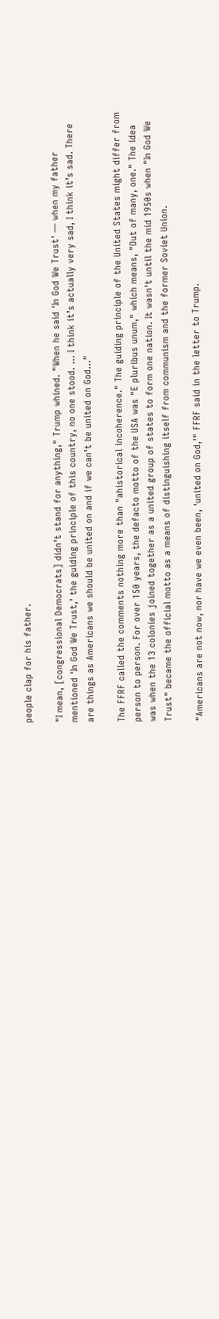people clap for his father.

"I mean, [congressional Democrats] didn’t stand for anything," Trump whined. "When he said 'In God We Trust' — when my father mentioned 'In God We Trust,' the guiding principle of this country, no one stood. … I think it’s actually very sad, I think it’s sad. There are things as Americans we should be united on and if we can’t be united on God..."

The FFRF called the comments nothing more than "ahistorical incoherence." The guiding principle of the United States might differ from person to person. For over 150 years, the defacto motto of the USA was "E pluribus unum," which means, "Out of many, one." The idea was when the 13 colonies joined together as a united group of states to form one nation. It wasn't until the mid 1950s when "In God We Trust" became the official motto as a means of distinguishing itself from communism and the former Soviet Union.

"Americans are not now, nor have we even been, 'united on God,'" FFRF said in the letter to Trump.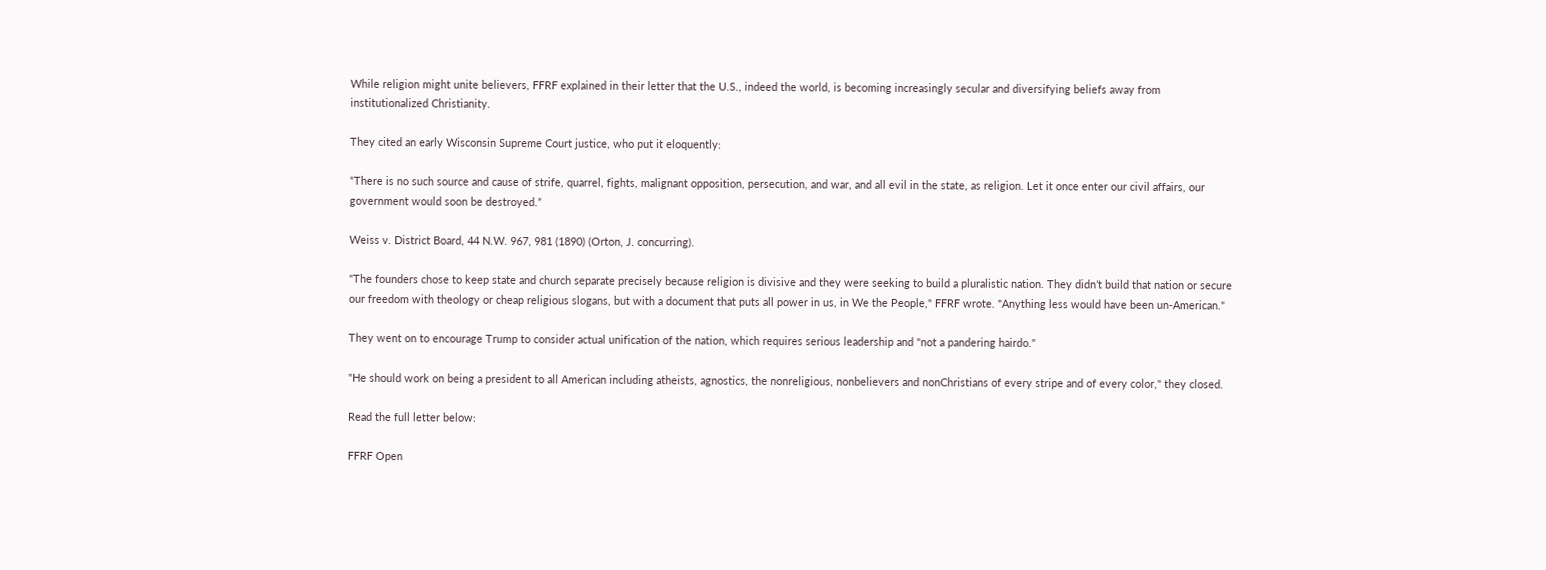While religion might unite believers, FFRF explained in their letter that the U.S., indeed the world, is becoming increasingly secular and diversifying beliefs away from institutionalized Christianity.

They cited an early Wisconsin Supreme Court justice, who put it eloquently:

“There is no such source and cause of strife, quarrel, fights, malignant opposition, persecution, and war, and all evil in the state, as religion. Let it once enter our civil affairs, our government would soon be destroyed.”

Weiss v. District Board, 44 N.W. 967, 981 (1890) (Orton, J. concurring).

"The founders chose to keep state and church separate precisely because religion is divisive and they were seeking to build a pluralistic nation. They didn’t build that nation or secure our freedom with theology or cheap religious slogans, but with a document that puts all power in us, in We the People," FFRF wrote. "Anything less would have been un-American."

They went on to encourage Trump to consider actual unification of the nation, which requires serious leadership and "not a pandering hairdo."

"He should work on being a president to all American including atheists, agnostics, the nonreligious, nonbelievers and nonChristians of every stripe and of every color," they closed.

Read the full letter below:

FFRF Open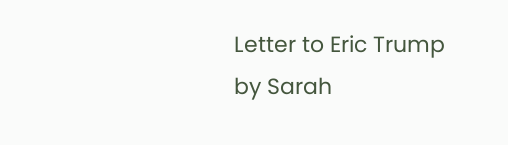Letter to Eric Trump by Sarah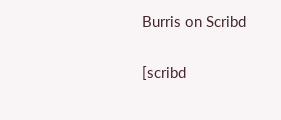Burris on Scribd

[scribd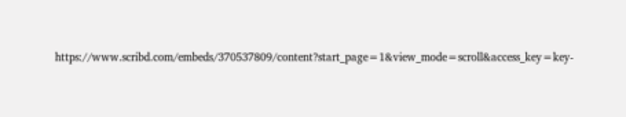https://www.scribd.com/embeds/370537809/content?start_page=1&view_mode=scroll&access_key=key-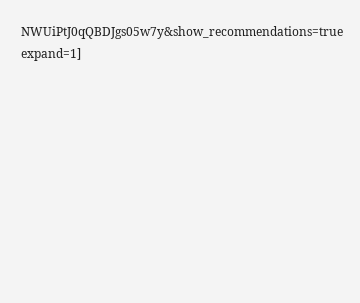NWUiPtJ0qQBDJgs05w7y&show_recommendations=true expand=1]